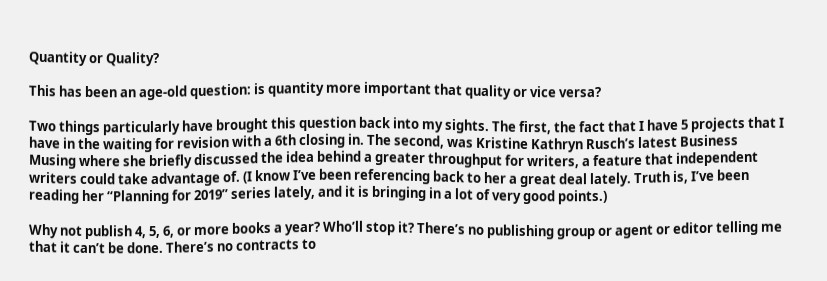Quantity or Quality?

This has been an age-old question: is quantity more important that quality or vice versa?

Two things particularly have brought this question back into my sights. The first, the fact that I have 5 projects that I have in the waiting for revision with a 6th closing in. The second, was Kristine Kathryn Rusch’s latest Business Musing where she briefly discussed the idea behind a greater throughput for writers, a feature that independent writers could take advantage of. (I know I’ve been referencing back to her a great deal lately. Truth is, I’ve been reading her “Planning for 2019” series lately, and it is bringing in a lot of very good points.)

Why not publish 4, 5, 6, or more books a year? Who’ll stop it? There’s no publishing group or agent or editor telling me that it can’t be done. There’s no contracts to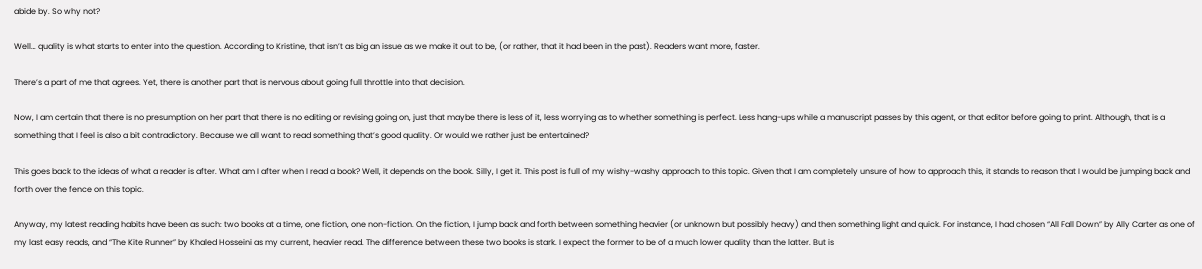abide by. So why not?

Well… quality is what starts to enter into the question. According to Kristine, that isn’t as big an issue as we make it out to be, (or rather, that it had been in the past). Readers want more, faster.

There’s a part of me that agrees. Yet, there is another part that is nervous about going full throttle into that decision.

Now, I am certain that there is no presumption on her part that there is no editing or revising going on, just that maybe there is less of it, less worrying as to whether something is perfect. Less hang-ups while a manuscript passes by this agent, or that editor before going to print. Although, that is a something that I feel is also a bit contradictory. Because we all want to read something that’s good quality. Or would we rather just be entertained?

This goes back to the ideas of what a reader is after. What am I after when I read a book? Well, it depends on the book. Silly, I get it. This post is full of my wishy-washy approach to this topic. Given that I am completely unsure of how to approach this, it stands to reason that I would be jumping back and forth over the fence on this topic.

Anyway, my latest reading habits have been as such: two books at a time, one fiction, one non-fiction. On the fiction, I jump back and forth between something heavier (or unknown but possibly heavy) and then something light and quick. For instance, I had chosen “All Fall Down” by Ally Carter as one of my last easy reads, and “The Kite Runner” by Khaled Hosseini as my current, heavier read. The difference between these two books is stark. I expect the former to be of a much lower quality than the latter. But is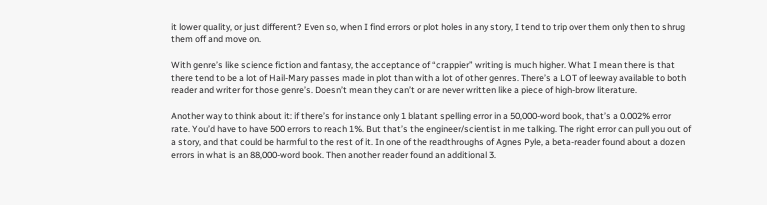it lower quality, or just different? Even so, when I find errors or plot holes in any story, I tend to trip over them only then to shrug them off and move on.

With genre’s like science fiction and fantasy, the acceptance of “crappier” writing is much higher. What I mean there is that there tend to be a lot of Hail-Mary passes made in plot than with a lot of other genres. There’s a LOT of leeway available to both reader and writer for those genre’s. Doesn’t mean they can’t or are never written like a piece of high-brow literature.

Another way to think about it: if there’s for instance only 1 blatant spelling error in a 50,000-word book, that’s a 0.002% error rate. You’d have to have 500 errors to reach 1%. But that’s the engineer/scientist in me talking. The right error can pull you out of a story, and that could be harmful to the rest of it. In one of the readthroughs of Agnes Pyle, a beta-reader found about a dozen errors in what is an 88,000-word book. Then another reader found an additional 3.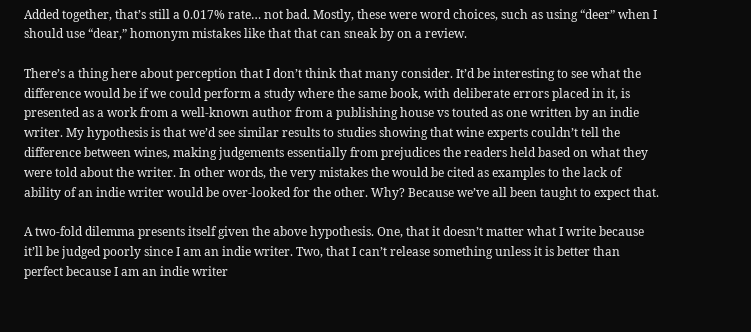Added together, that’s still a 0.017% rate… not bad. Mostly, these were word choices, such as using “deer” when I should use “dear,” homonym mistakes like that that can sneak by on a review.

There’s a thing here about perception that I don’t think that many consider. It’d be interesting to see what the difference would be if we could perform a study where the same book, with deliberate errors placed in it, is presented as a work from a well-known author from a publishing house vs touted as one written by an indie writer. My hypothesis is that we’d see similar results to studies showing that wine experts couldn’t tell the difference between wines, making judgements essentially from prejudices the readers held based on what they were told about the writer. In other words, the very mistakes the would be cited as examples to the lack of ability of an indie writer would be over-looked for the other. Why? Because we’ve all been taught to expect that.

A two-fold dilemma presents itself given the above hypothesis. One, that it doesn’t matter what I write because it’ll be judged poorly since I am an indie writer. Two, that I can’t release something unless it is better than perfect because I am an indie writer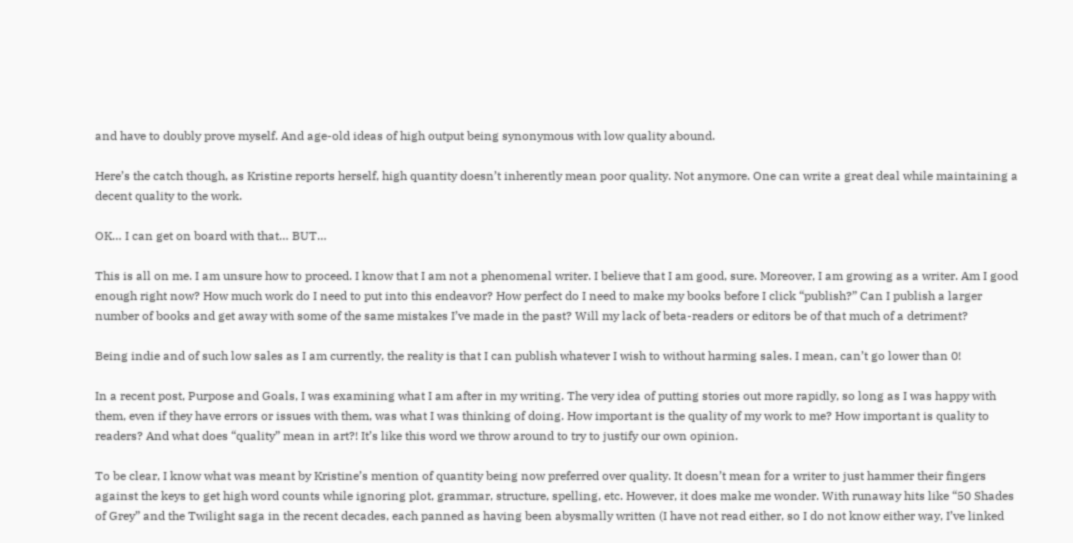and have to doubly prove myself. And age-old ideas of high output being synonymous with low quality abound.

Here’s the catch though, as Kristine reports herself, high quantity doesn’t inherently mean poor quality. Not anymore. One can write a great deal while maintaining a decent quality to the work.

OK… I can get on board with that… BUT…

This is all on me. I am unsure how to proceed. I know that I am not a phenomenal writer. I believe that I am good, sure. Moreover, I am growing as a writer. Am I good enough right now? How much work do I need to put into this endeavor? How perfect do I need to make my books before I click “publish?” Can I publish a larger number of books and get away with some of the same mistakes I’ve made in the past? Will my lack of beta-readers or editors be of that much of a detriment?

Being indie and of such low sales as I am currently, the reality is that I can publish whatever I wish to without harming sales. I mean, can’t go lower than 0!

In a recent post, Purpose and Goals, I was examining what I am after in my writing. The very idea of putting stories out more rapidly, so long as I was happy with them, even if they have errors or issues with them, was what I was thinking of doing. How important is the quality of my work to me? How important is quality to readers? And what does “quality” mean in art?! It’s like this word we throw around to try to justify our own opinion.

To be clear, I know what was meant by Kristine’s mention of quantity being now preferred over quality. It doesn’t mean for a writer to just hammer their fingers against the keys to get high word counts while ignoring plot, grammar, structure, spelling, etc. However, it does make me wonder. With runaway hits like “50 Shades of Grey” and the Twilight saga in the recent decades, each panned as having been abysmally written (I have not read either, so I do not know either way, I’ve linked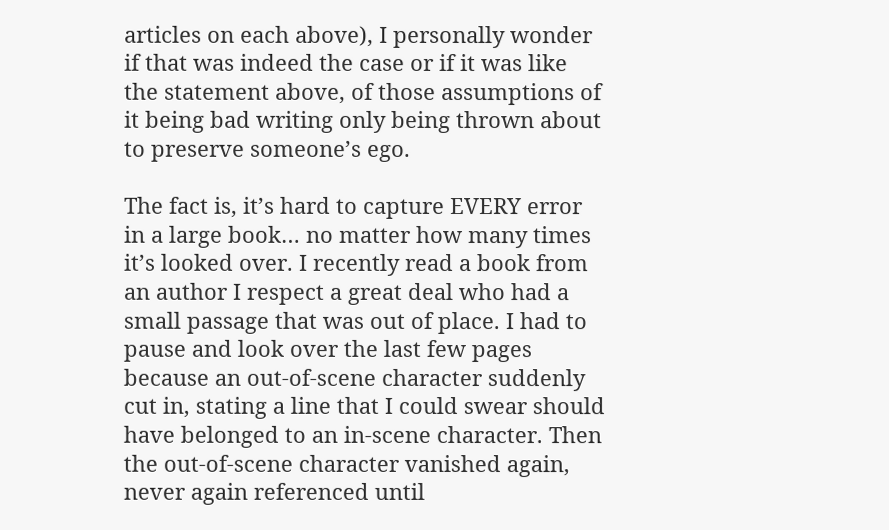articles on each above), I personally wonder if that was indeed the case or if it was like the statement above, of those assumptions of it being bad writing only being thrown about to preserve someone’s ego.

The fact is, it’s hard to capture EVERY error in a large book… no matter how many times it’s looked over. I recently read a book from an author I respect a great deal who had a small passage that was out of place. I had to pause and look over the last few pages because an out-of-scene character suddenly cut in, stating a line that I could swear should have belonged to an in-scene character. Then the out-of-scene character vanished again, never again referenced until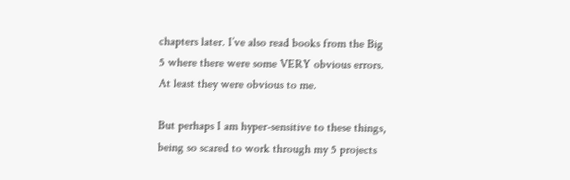chapters later. I’ve also read books from the Big 5 where there were some VERY obvious errors. At least they were obvious to me.

But perhaps I am hyper-sensitive to these things, being so scared to work through my 5 projects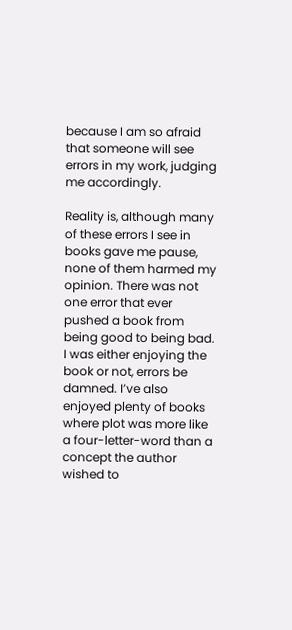because I am so afraid that someone will see errors in my work, judging me accordingly.

Reality is, although many of these errors I see in books gave me pause, none of them harmed my opinion. There was not one error that ever pushed a book from being good to being bad. I was either enjoying the book or not, errors be damned. I’ve also enjoyed plenty of books where plot was more like a four-letter-word than a concept the author wished to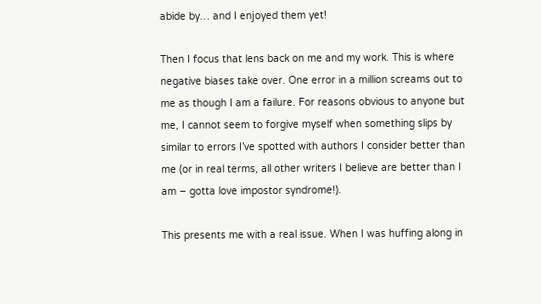abide by… and I enjoyed them yet!

Then I focus that lens back on me and my work. This is where negative biases take over. One error in a million screams out to me as though I am a failure. For reasons obvious to anyone but me, I cannot seem to forgive myself when something slips by similar to errors I’ve spotted with authors I consider better than me (or in real terms, all other writers I believe are better than I am – gotta love impostor syndrome!).

This presents me with a real issue. When I was huffing along in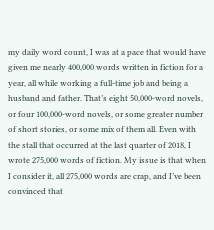my daily word count, I was at a pace that would have given me nearly 400,000 words written in fiction for a year, all while working a full-time job and being a husband and father. That’s eight 50,000-word novels, or four 100,000-word novels, or some greater number of short stories, or some mix of them all. Even with the stall that occurred at the last quarter of 2018, I wrote 275,000 words of fiction. My issue is that when I consider it, all 275,000 words are crap, and I’ve been convinced that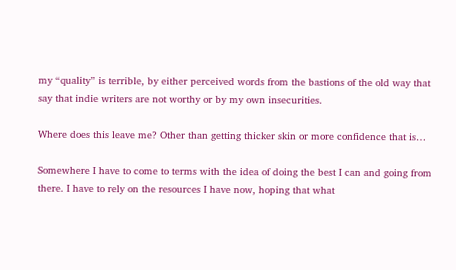my “quality” is terrible, by either perceived words from the bastions of the old way that say that indie writers are not worthy or by my own insecurities.

Where does this leave me? Other than getting thicker skin or more confidence that is…

Somewhere I have to come to terms with the idea of doing the best I can and going from there. I have to rely on the resources I have now, hoping that what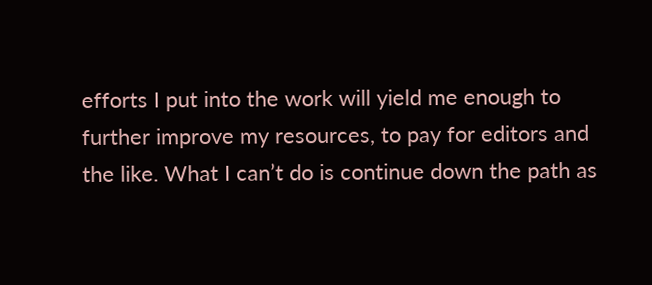efforts I put into the work will yield me enough to further improve my resources, to pay for editors and the like. What I can’t do is continue down the path as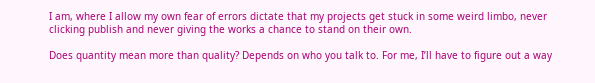I am, where I allow my own fear of errors dictate that my projects get stuck in some weird limbo, never clicking publish and never giving the works a chance to stand on their own.

Does quantity mean more than quality? Depends on who you talk to. For me, I’ll have to figure out a way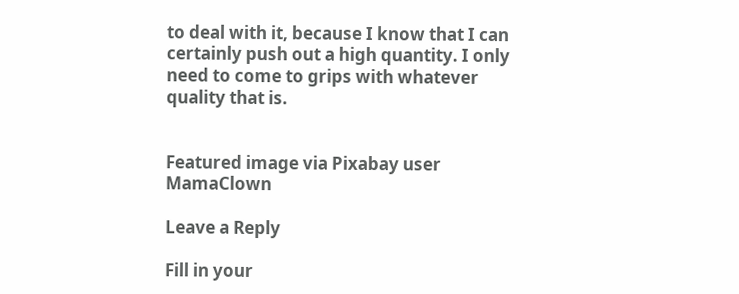to deal with it, because I know that I can certainly push out a high quantity. I only need to come to grips with whatever quality that is.


Featured image via Pixabay user MamaClown

Leave a Reply

Fill in your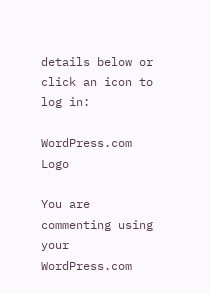details below or click an icon to log in:

WordPress.com Logo

You are commenting using your WordPress.com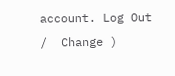account. Log Out /  Change )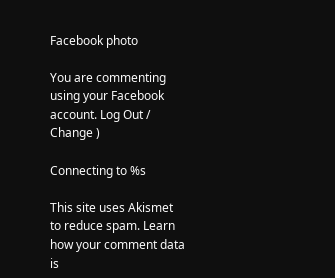Facebook photo

You are commenting using your Facebook account. Log Out /  Change )

Connecting to %s

This site uses Akismet to reduce spam. Learn how your comment data is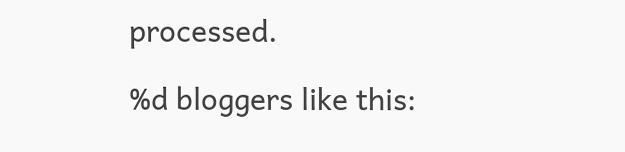processed.

%d bloggers like this: